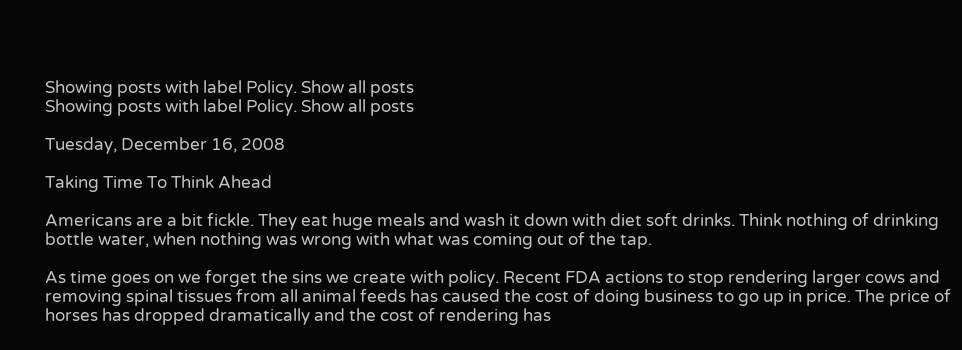Showing posts with label Policy. Show all posts
Showing posts with label Policy. Show all posts

Tuesday, December 16, 2008

Taking Time To Think Ahead

Americans are a bit fickle. They eat huge meals and wash it down with diet soft drinks. Think nothing of drinking bottle water, when nothing was wrong with what was coming out of the tap.

As time goes on we forget the sins we create with policy. Recent FDA actions to stop rendering larger cows and removing spinal tissues from all animal feeds has caused the cost of doing business to go up in price. The price of horses has dropped dramatically and the cost of rendering has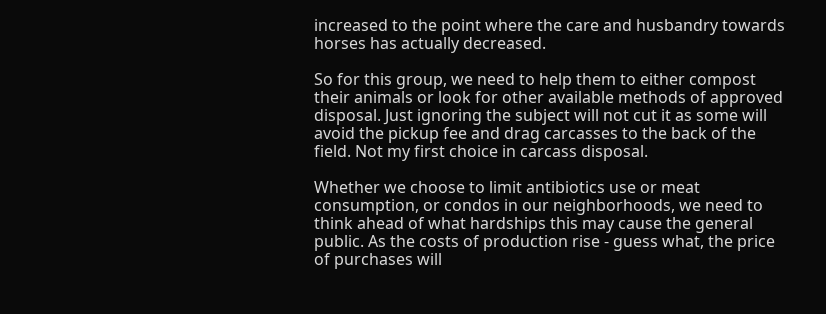increased to the point where the care and husbandry towards horses has actually decreased.

So for this group, we need to help them to either compost their animals or look for other available methods of approved disposal. Just ignoring the subject will not cut it as some will avoid the pickup fee and drag carcasses to the back of the field. Not my first choice in carcass disposal.

Whether we choose to limit antibiotics use or meat consumption, or condos in our neighborhoods, we need to think ahead of what hardships this may cause the general public. As the costs of production rise - guess what, the price of purchases will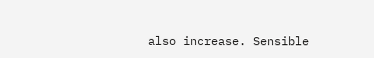also increase. Sensible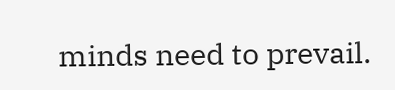minds need to prevail.